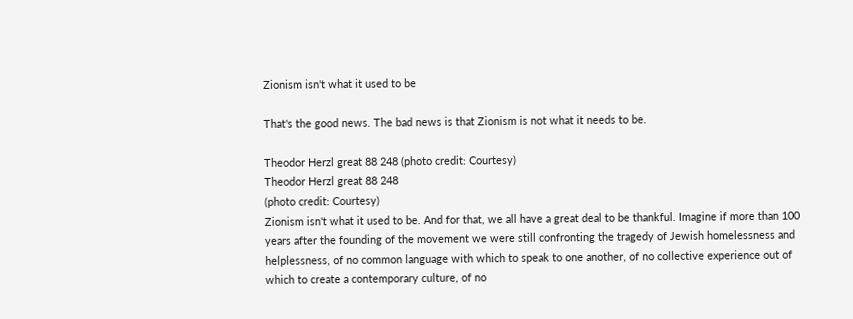Zionism isn't what it used to be

That's the good news. The bad news is that Zionism is not what it needs to be.

Theodor Herzl great 88 248 (photo credit: Courtesy)
Theodor Herzl great 88 248
(photo credit: Courtesy)
Zionism isn't what it used to be. And for that, we all have a great deal to be thankful. Imagine if more than 100 years after the founding of the movement we were still confronting the tragedy of Jewish homelessness and helplessness, of no common language with which to speak to one another, of no collective experience out of which to create a contemporary culture, of no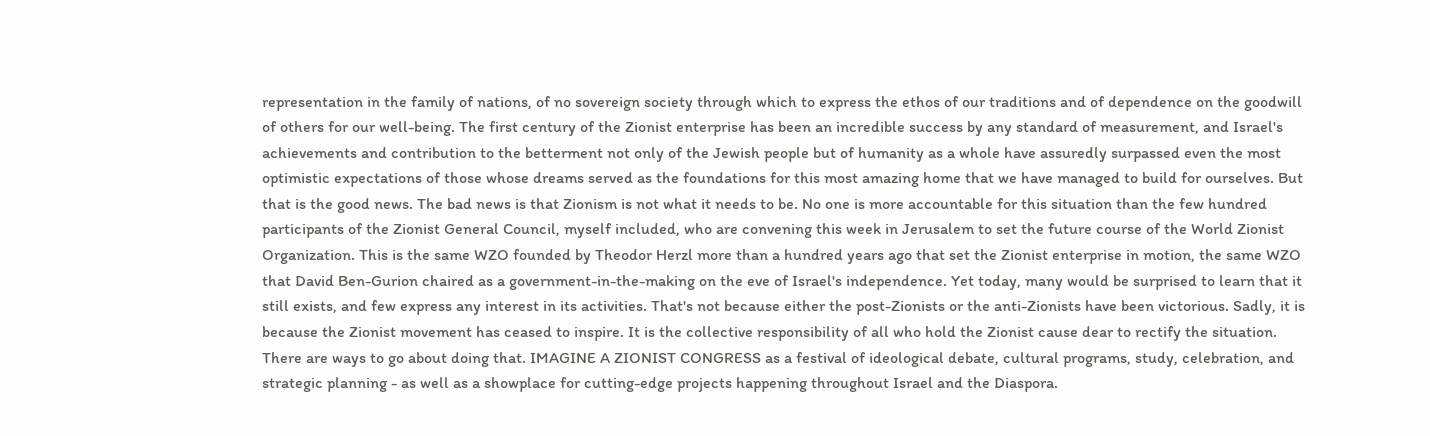representation in the family of nations, of no sovereign society through which to express the ethos of our traditions and of dependence on the goodwill of others for our well-being. The first century of the Zionist enterprise has been an incredible success by any standard of measurement, and Israel's achievements and contribution to the betterment not only of the Jewish people but of humanity as a whole have assuredly surpassed even the most optimistic expectations of those whose dreams served as the foundations for this most amazing home that we have managed to build for ourselves. But that is the good news. The bad news is that Zionism is not what it needs to be. No one is more accountable for this situation than the few hundred participants of the Zionist General Council, myself included, who are convening this week in Jerusalem to set the future course of the World Zionist Organization. This is the same WZO founded by Theodor Herzl more than a hundred years ago that set the Zionist enterprise in motion, the same WZO that David Ben-Gurion chaired as a government-in-the-making on the eve of Israel's independence. Yet today, many would be surprised to learn that it still exists, and few express any interest in its activities. That's not because either the post-Zionists or the anti-Zionists have been victorious. Sadly, it is because the Zionist movement has ceased to inspire. It is the collective responsibility of all who hold the Zionist cause dear to rectify the situation. There are ways to go about doing that. IMAGINE A ZIONIST CONGRESS as a festival of ideological debate, cultural programs, study, celebration, and strategic planning - as well as a showplace for cutting-edge projects happening throughout Israel and the Diaspora.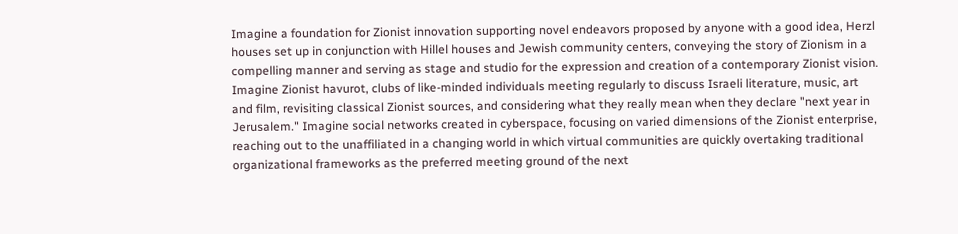Imagine a foundation for Zionist innovation supporting novel endeavors proposed by anyone with a good idea, Herzl houses set up in conjunction with Hillel houses and Jewish community centers, conveying the story of Zionism in a compelling manner and serving as stage and studio for the expression and creation of a contemporary Zionist vision. Imagine Zionist havurot, clubs of like-minded individuals meeting regularly to discuss Israeli literature, music, art and film, revisiting classical Zionist sources, and considering what they really mean when they declare "next year in Jerusalem." Imagine social networks created in cyberspace, focusing on varied dimensions of the Zionist enterprise, reaching out to the unaffiliated in a changing world in which virtual communities are quickly overtaking traditional organizational frameworks as the preferred meeting ground of the next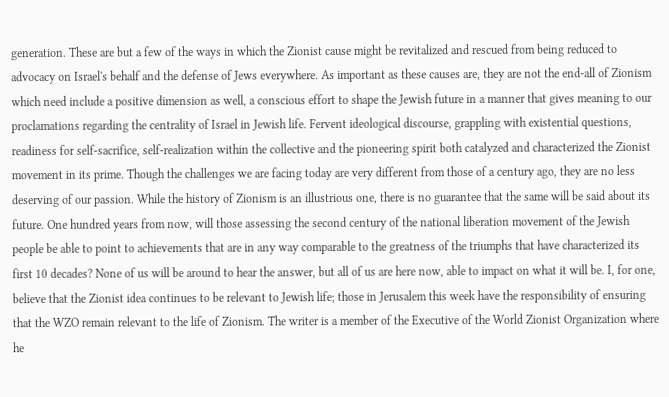generation. These are but a few of the ways in which the Zionist cause might be revitalized and rescued from being reduced to advocacy on Israel's behalf and the defense of Jews everywhere. As important as these causes are, they are not the end-all of Zionism which need include a positive dimension as well, a conscious effort to shape the Jewish future in a manner that gives meaning to our proclamations regarding the centrality of Israel in Jewish life. Fervent ideological discourse, grappling with existential questions, readiness for self-sacrifice, self-realization within the collective and the pioneering spirit both catalyzed and characterized the Zionist movement in its prime. Though the challenges we are facing today are very different from those of a century ago, they are no less deserving of our passion. While the history of Zionism is an illustrious one, there is no guarantee that the same will be said about its future. One hundred years from now, will those assessing the second century of the national liberation movement of the Jewish people be able to point to achievements that are in any way comparable to the greatness of the triumphs that have characterized its first 10 decades? None of us will be around to hear the answer, but all of us are here now, able to impact on what it will be. I, for one, believe that the Zionist idea continues to be relevant to Jewish life; those in Jerusalem this week have the responsibility of ensuring that the WZO remain relevant to the life of Zionism. The writer is a member of the Executive of the World Zionist Organization where he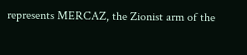represents MERCAZ, the Zionist arm of the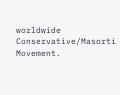worldwide Conservative/Masorti Movement.